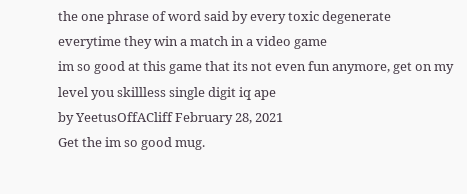the one phrase of word said by every toxic degenerate everytime they win a match in a video game
im so good at this game that its not even fun anymore, get on my level you skillless single digit iq ape
by YeetusOffACliff February 28, 2021
Get the im so good mug.